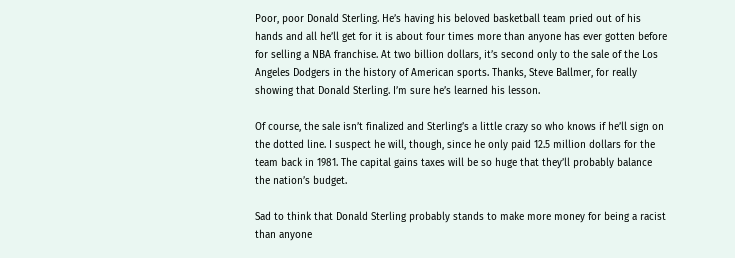Poor, poor Donald Sterling. He’s having his beloved basketball team pried out of his hands and all he’ll get for it is about four times more than anyone has ever gotten before for selling a NBA franchise. At two billion dollars, it’s second only to the sale of the Los Angeles Dodgers in the history of American sports. Thanks, Steve Ballmer, for really showing that Donald Sterling. I’m sure he’s learned his lesson.

Of course, the sale isn’t finalized and Sterling’s a little crazy so who knows if he’ll sign on the dotted line. I suspect he will, though, since he only paid 12.5 million dollars for the team back in 1981. The capital gains taxes will be so huge that they’ll probably balance the nation’s budget.

Sad to think that Donald Sterling probably stands to make more money for being a racist than anyone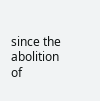since the abolition of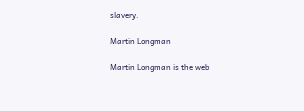slavery.

Martin Longman

Martin Longman is the web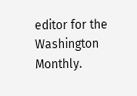editor for the Washington Monthly.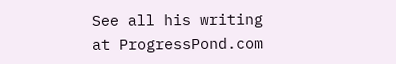See all his writing at ProgressPond.com